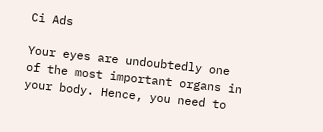Ci Ads

Your eyes are undoubtedly one of the most important organs in your body. Hence, you need to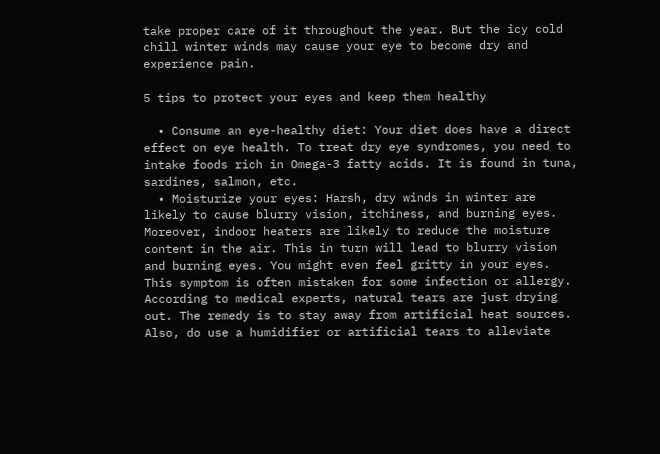take proper care of it throughout the year. But the icy cold chill winter winds may cause your eye to become dry and experience pain.

5 tips to protect your eyes and keep them healthy

  • Consume an eye-healthy diet: Your diet does have a direct effect on eye health. To treat dry eye syndromes, you need to intake foods rich in Omega-3 fatty acids. It is found in tuna, sardines, salmon, etc.
  • Moisturize your eyes: Harsh, dry winds in winter are likely to cause blurry vision, itchiness, and burning eyes. Moreover, indoor heaters are likely to reduce the moisture content in the air. This in turn will lead to blurry vision and burning eyes. You might even feel gritty in your eyes. This symptom is often mistaken for some infection or allergy. According to medical experts, natural tears are just drying out. The remedy is to stay away from artificial heat sources. Also, do use a humidifier or artificial tears to alleviate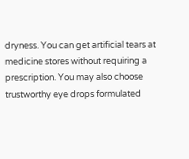dryness. You can get artificial tears at medicine stores without requiring a prescription. You may also choose trustworthy eye drops formulated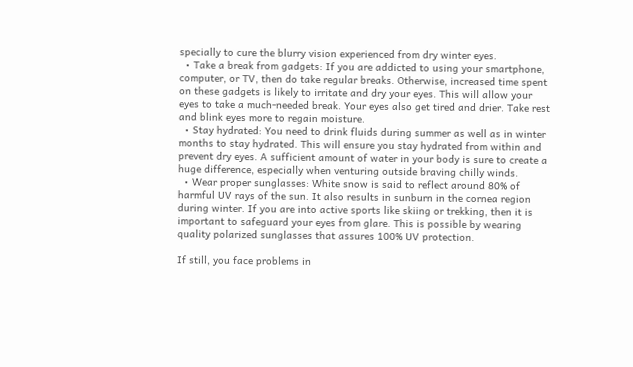specially to cure the blurry vision experienced from dry winter eyes.
  • Take a break from gadgets: If you are addicted to using your smartphone, computer, or TV, then do take regular breaks. Otherwise, increased time spent on these gadgets is likely to irritate and dry your eyes. This will allow your eyes to take a much-needed break. Your eyes also get tired and drier. Take rest and blink eyes more to regain moisture.
  • Stay hydrated: You need to drink fluids during summer as well as in winter months to stay hydrated. This will ensure you stay hydrated from within and prevent dry eyes. A sufficient amount of water in your body is sure to create a huge difference, especially when venturing outside braving chilly winds.
  • Wear proper sunglasses: White snow is said to reflect around 80% of harmful UV rays of the sun. It also results in sunburn in the cornea region during winter. If you are into active sports like skiing or trekking, then it is important to safeguard your eyes from glare. This is possible by wearing quality polarized sunglasses that assures 100% UV protection.

If still, you face problems in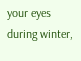your eyes during winter,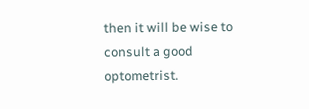then it will be wise to consult a good optometrist.